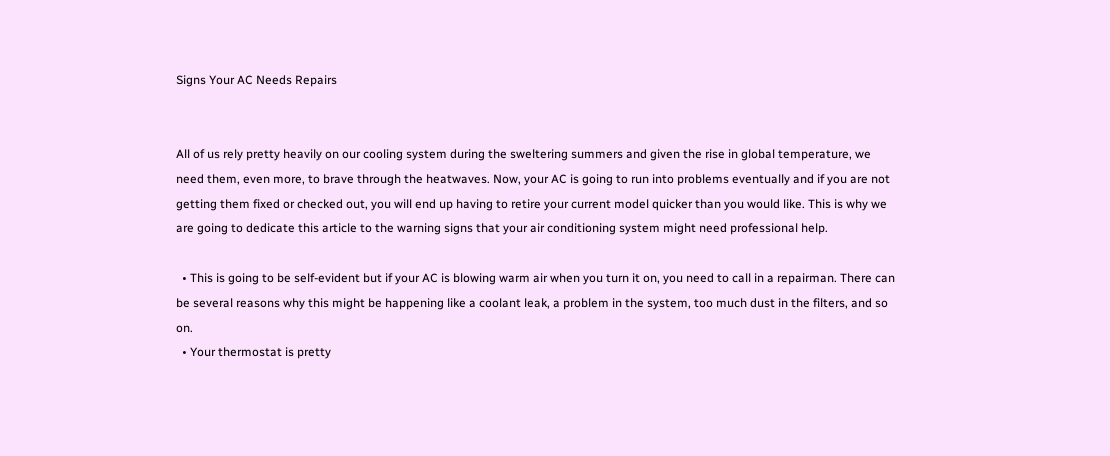Signs Your AC Needs Repairs


All of us rely pretty heavily on our cooling system during the sweltering summers and given the rise in global temperature, we need them, even more, to brave through the heatwaves. Now, your AC is going to run into problems eventually and if you are not getting them fixed or checked out, you will end up having to retire your current model quicker than you would like. This is why we are going to dedicate this article to the warning signs that your air conditioning system might need professional help.

  • This is going to be self-evident but if your AC is blowing warm air when you turn it on, you need to call in a repairman. There can be several reasons why this might be happening like a coolant leak, a problem in the system, too much dust in the filters, and so on.
  • Your thermostat is pretty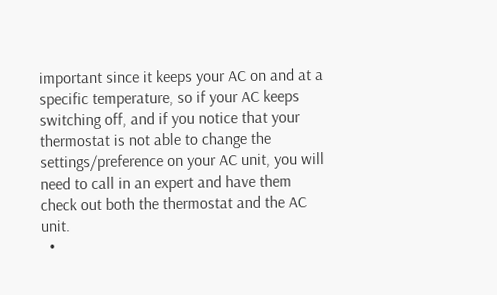important since it keeps your AC on and at a specific temperature, so if your AC keeps switching off, and if you notice that your thermostat is not able to change the settings/preference on your AC unit, you will need to call in an expert and have them check out both the thermostat and the AC unit.
  •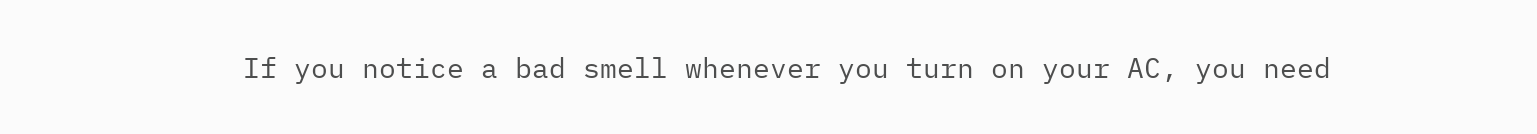If you notice a bad smell whenever you turn on your AC, you need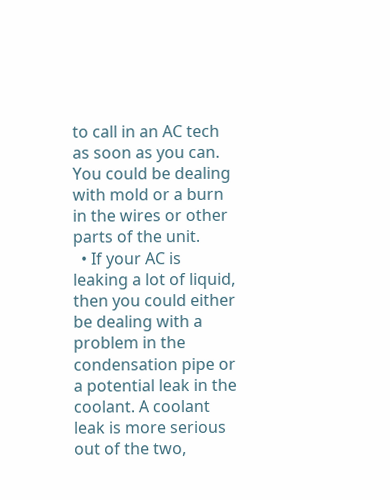to call in an AC tech as soon as you can. You could be dealing with mold or a burn in the wires or other parts of the unit.
  • If your AC is leaking a lot of liquid, then you could either be dealing with a problem in the condensation pipe or a potential leak in the coolant. A coolant leak is more serious out of the two,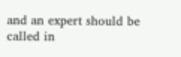and an expert should be called in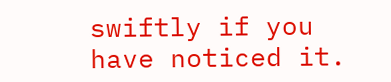swiftly if you have noticed it.